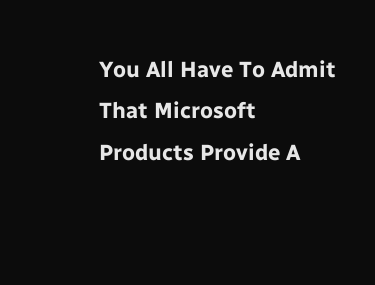You All Have To Admit That Microsoft Products Provide A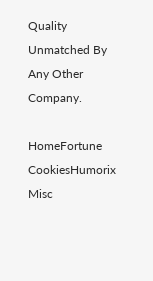Quality Unmatched By Any Other Company.

HomeFortune CookiesHumorix Misc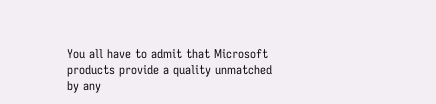You all have to admit that Microsoft products provide a quality unmatched
by any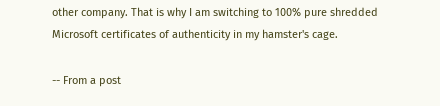other company. That is why I am switching to 100% pure shredded
Microsoft certificates of authenticity in my hamster's cage.

-- From a post